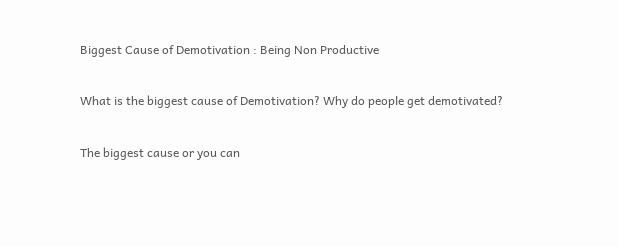Biggest Cause of Demotivation : Being Non Productive

What is the biggest cause of Demotivation? Why do people get demotivated?

The biggest cause or you can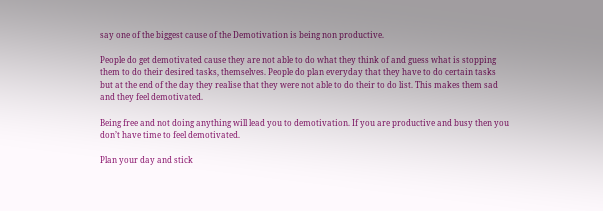say one of the biggest cause of the Demotivation is being non productive.

People do get demotivated cause they are not able to do what they think of and guess what is stopping them to do their desired tasks, themselves. People do plan everyday that they have to do certain tasks but at the end of the day they realise that they were not able to do their to do list. This makes them sad and they feel demotivated.

Being free and not doing anything will lead you to demotivation. If you are productive and busy then you don’t have time to feel demotivated.

Plan your day and stick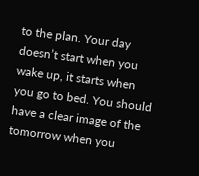to the plan. Your day doesn’t start when you wake up, it starts when you go to bed. You should have a clear image of the tomorrow when you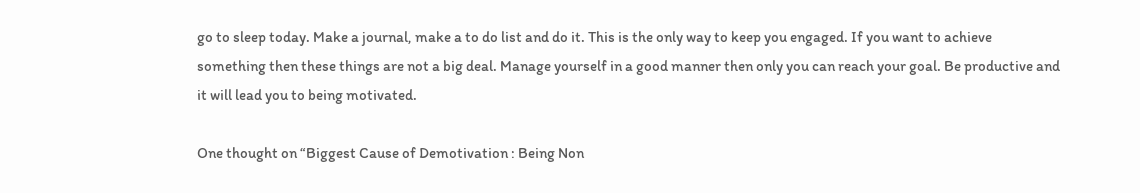go to sleep today. Make a journal, make a to do list and do it. This is the only way to keep you engaged. If you want to achieve something then these things are not a big deal. Manage yourself in a good manner then only you can reach your goal. Be productive and it will lead you to being motivated.

One thought on “Biggest Cause of Demotivation : Being Non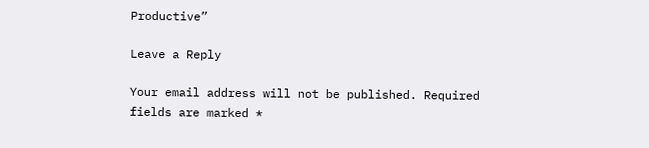Productive”

Leave a Reply

Your email address will not be published. Required fields are marked *